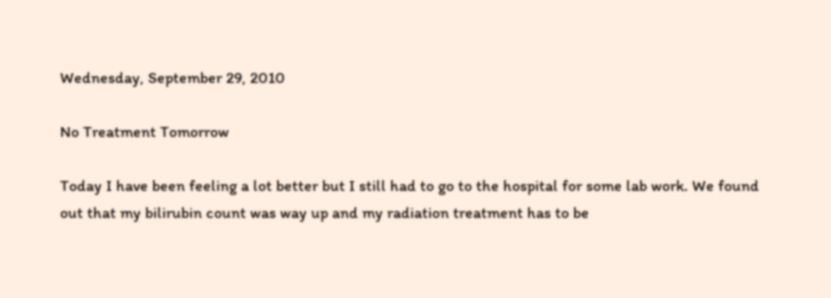Wednesday, September 29, 2010

No Treatment Tomorrow

Today I have been feeling a lot better but I still had to go to the hospital for some lab work. We found out that my bilirubin count was way up and my radiation treatment has to be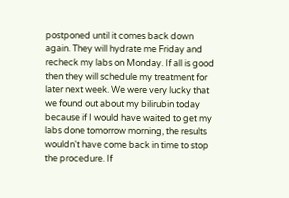postponed until it comes back down again. They will hydrate me Friday and recheck my labs on Monday. If all is good then they will schedule my treatment for later next week. We were very lucky that we found out about my bilirubin today because if I would have waited to get my labs done tomorrow morning, the results wouldn't have come back in time to stop the procedure. If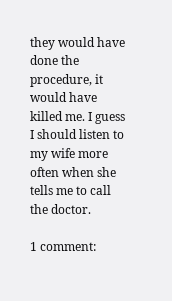they would have done the procedure, it would have killed me. I guess I should listen to my wife more often when she tells me to call the doctor.

1 comment: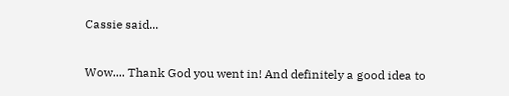Cassie said...

Wow.... Thank God you went in! And definitely a good idea to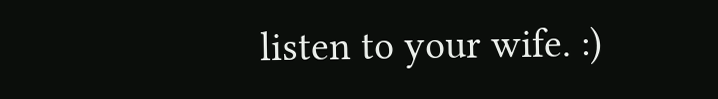listen to your wife. :)